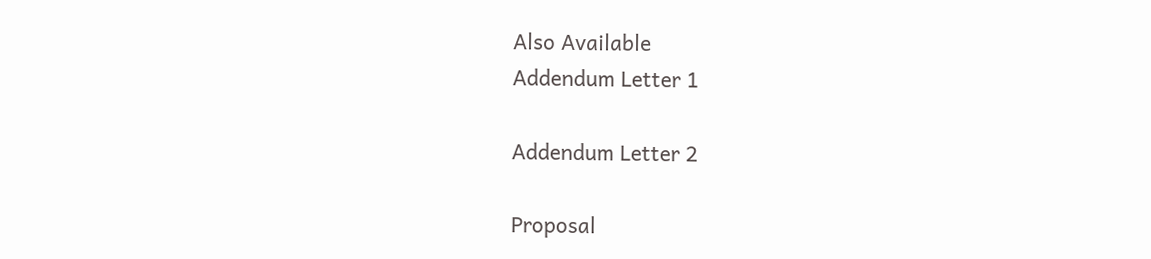Also Available
Addendum Letter 1

Addendum Letter 2

Proposal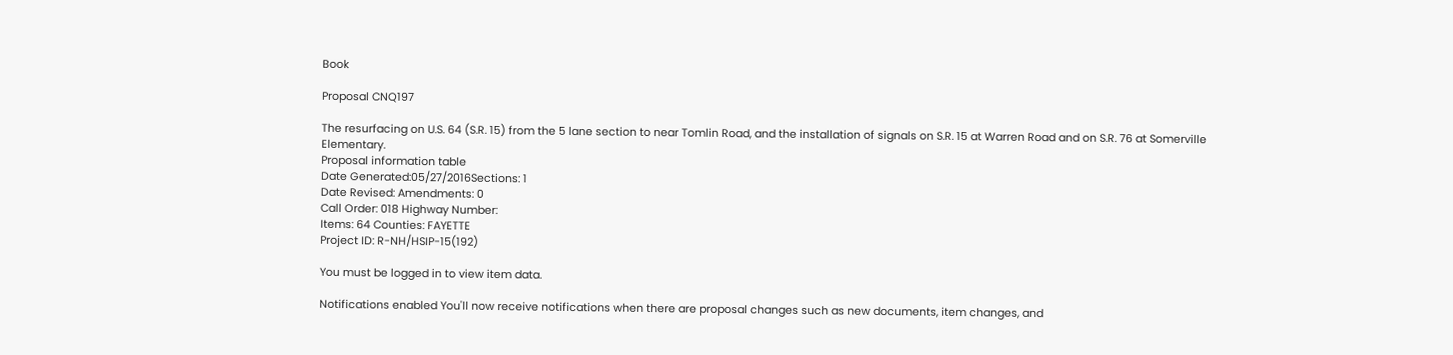Book

Proposal CNQ197

The resurfacing on U.S. 64 (S.R. 15) from the 5 lane section to near Tomlin Road, and the installation of signals on S.R. 15 at Warren Road and on S.R. 76 at Somerville Elementary.
Proposal information table
Date Generated:05/27/2016Sections: 1
Date Revised: Amendments: 0
Call Order: 018 Highway Number:
Items: 64 Counties: FAYETTE
Project ID: R-NH/HSIP-15(192)

You must be logged in to view item data.

Notifications enabled You'll now receive notifications when there are proposal changes such as new documents, item changes, and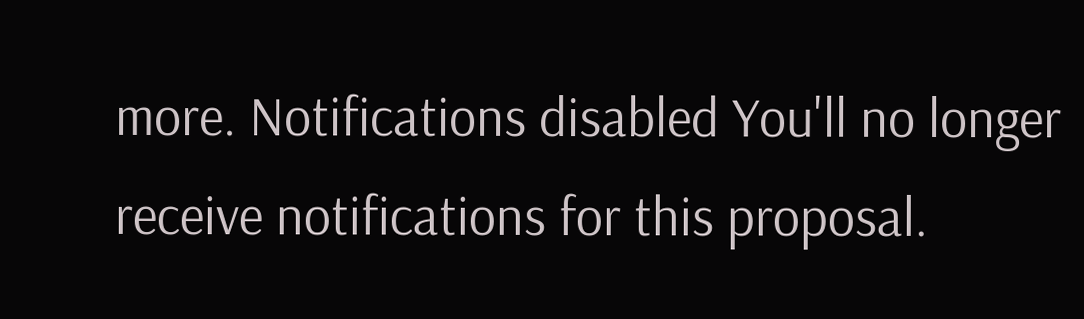more. Notifications disabled You'll no longer receive notifications for this proposal.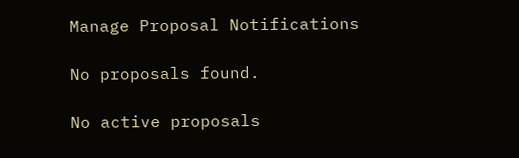Manage Proposal Notifications

No proposals found.

No active proposals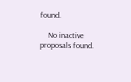found.

    No inactive proposals found.